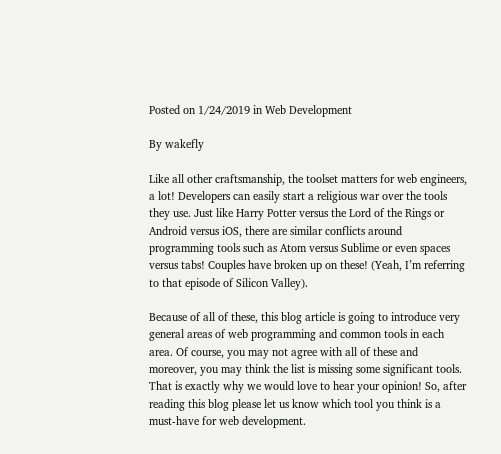Posted on 1/24/2019 in Web Development

By wakefly

Like all other craftsmanship, the toolset matters for web engineers, a lot! Developers can easily start a religious war over the tools they use. Just like Harry Potter versus the Lord of the Rings or Android versus iOS, there are similar conflicts around programming tools such as Atom versus Sublime or even spaces versus tabs! Couples have broken up on these! (Yeah, I’m referring to that episode of Silicon Valley).

Because of all of these, this blog article is going to introduce very general areas of web programming and common tools in each area. Of course, you may not agree with all of these and moreover, you may think the list is missing some significant tools. That is exactly why we would love to hear your opinion! So, after reading this blog please let us know which tool you think is a must-have for web development.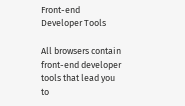Front-end Developer Tools

All browsers contain front-end developer tools that lead you to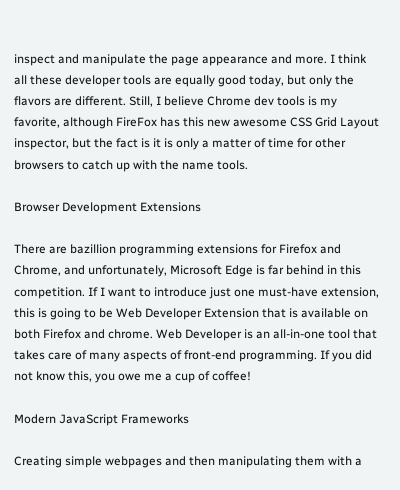inspect and manipulate the page appearance and more. I think all these developer tools are equally good today, but only the flavors are different. Still, I believe Chrome dev tools is my favorite, although FireFox has this new awesome CSS Grid Layout inspector, but the fact is it is only a matter of time for other browsers to catch up with the name tools.

Browser Development Extensions

There are bazillion programming extensions for Firefox and Chrome, and unfortunately, Microsoft Edge is far behind in this competition. If I want to introduce just one must-have extension, this is going to be Web Developer Extension that is available on both Firefox and chrome. Web Developer is an all-in-one tool that takes care of many aspects of front-end programming. If you did not know this, you owe me a cup of coffee!

Modern JavaScript Frameworks

Creating simple webpages and then manipulating them with a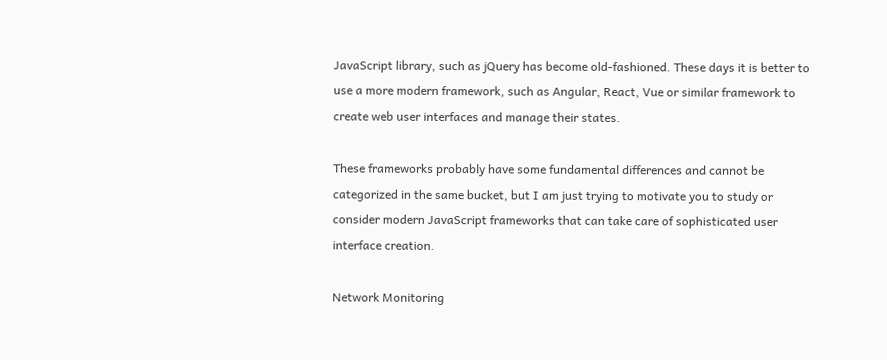JavaScript library, such as jQuery has become old-fashioned. These days it is better to use a more modern framework, such as Angular, React, Vue or similar framework to create web user interfaces and manage their states.

These frameworks probably have some fundamental differences and cannot be categorized in the same bucket, but I am just trying to motivate you to study or consider modern JavaScript frameworks that can take care of sophisticated user interface creation.

Network Monitoring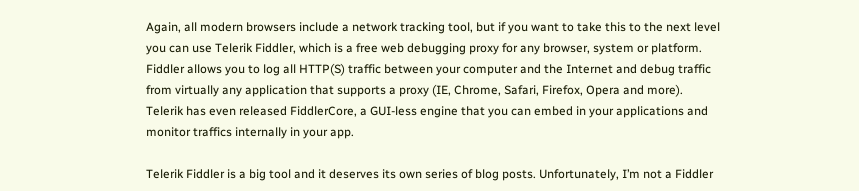Again, all modern browsers include a network tracking tool, but if you want to take this to the next level you can use Telerik Fiddler, which is a free web debugging proxy for any browser, system or platform. Fiddler allows you to log all HTTP(S) traffic between your computer and the Internet and debug traffic from virtually any application that supports a proxy (IE, Chrome, Safari, Firefox, Opera and more). Telerik has even released FiddlerCore, a GUI-less engine that you can embed in your applications and monitor traffics internally in your app.

Telerik Fiddler is a big tool and it deserves its own series of blog posts. Unfortunately, I’m not a Fiddler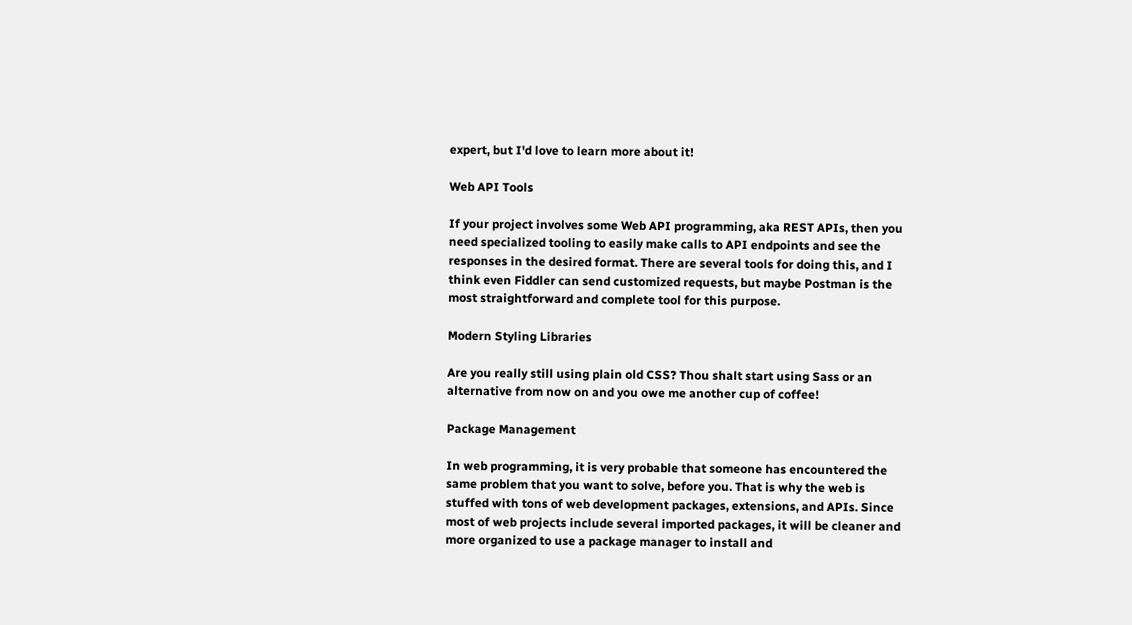expert, but I'd love to learn more about it!

Web API Tools

If your project involves some Web API programming, aka REST APIs, then you need specialized tooling to easily make calls to API endpoints and see the responses in the desired format. There are several tools for doing this, and I think even Fiddler can send customized requests, but maybe Postman is the most straightforward and complete tool for this purpose.

Modern Styling Libraries

Are you really still using plain old CSS? Thou shalt start using Sass or an alternative from now on and you owe me another cup of coffee!

Package Management

In web programming, it is very probable that someone has encountered the same problem that you want to solve, before you. That is why the web is stuffed with tons of web development packages, extensions, and APIs. Since most of web projects include several imported packages, it will be cleaner and more organized to use a package manager to install and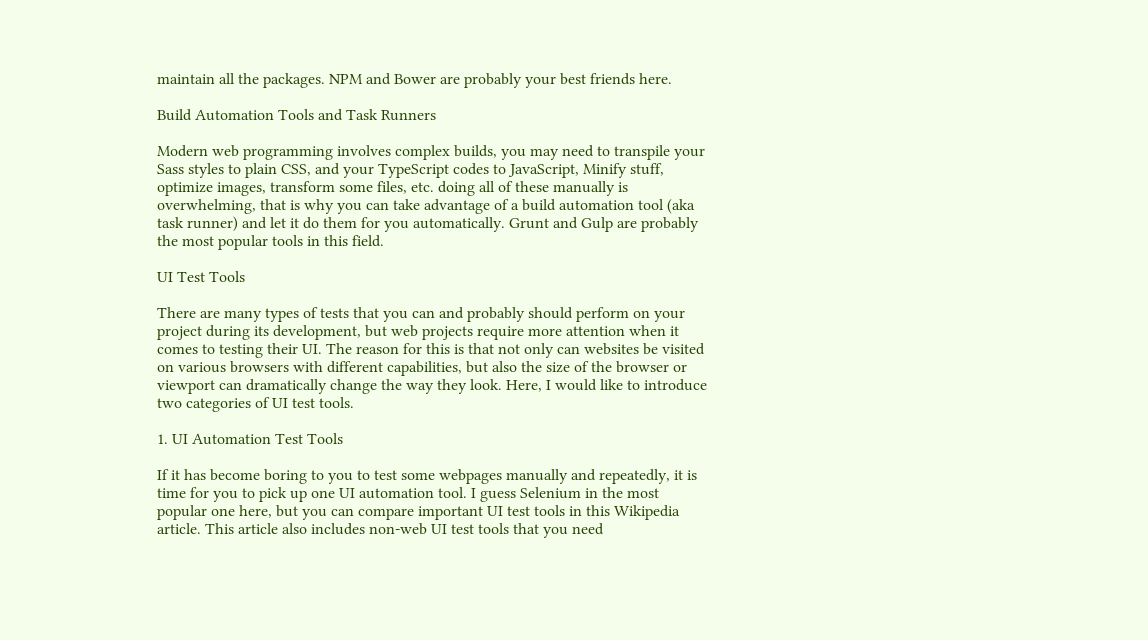maintain all the packages. NPM and Bower are probably your best friends here.

Build Automation Tools and Task Runners

Modern web programming involves complex builds, you may need to transpile your Sass styles to plain CSS, and your TypeScript codes to JavaScript, Minify stuff, optimize images, transform some files, etc. doing all of these manually is overwhelming, that is why you can take advantage of a build automation tool (aka task runner) and let it do them for you automatically. Grunt and Gulp are probably the most popular tools in this field.

UI Test Tools

There are many types of tests that you can and probably should perform on your project during its development, but web projects require more attention when it comes to testing their UI. The reason for this is that not only can websites be visited on various browsers with different capabilities, but also the size of the browser or viewport can dramatically change the way they look. Here, I would like to introduce two categories of UI test tools.

1. UI Automation Test Tools

If it has become boring to you to test some webpages manually and repeatedly, it is time for you to pick up one UI automation tool. I guess Selenium in the most popular one here, but you can compare important UI test tools in this Wikipedia article. This article also includes non-web UI test tools that you need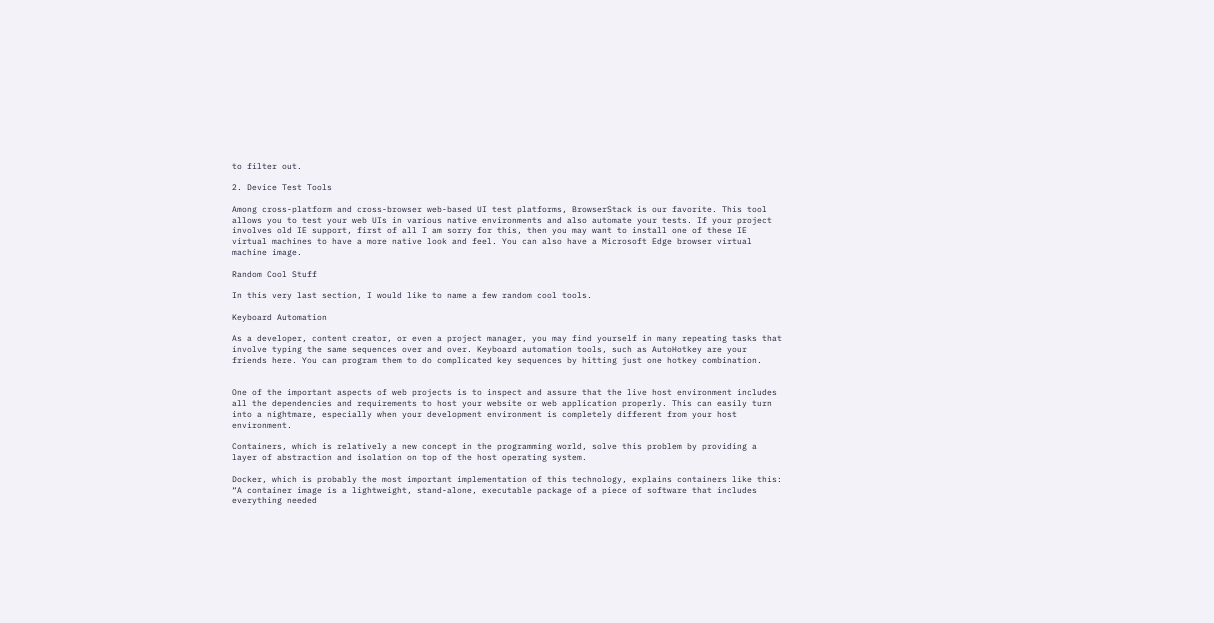to filter out.

2. Device Test Tools

Among cross-platform and cross-browser web-based UI test platforms, BrowserStack is our favorite. This tool allows you to test your web UIs in various native environments and also automate your tests. If your project involves old IE support, first of all I am sorry for this, then you may want to install one of these IE virtual machines to have a more native look and feel. You can also have a Microsoft Edge browser virtual machine image.

Random Cool Stuff

In this very last section, I would like to name a few random cool tools.

Keyboard Automation

As a developer, content creator, or even a project manager, you may find yourself in many repeating tasks that involve typing the same sequences over and over. Keyboard automation tools, such as AutoHotkey are your friends here. You can program them to do complicated key sequences by hitting just one hotkey combination.


One of the important aspects of web projects is to inspect and assure that the live host environment includes all the dependencies and requirements to host your website or web application properly. This can easily turn into a nightmare, especially when your development environment is completely different from your host environment.

Containers, which is relatively a new concept in the programming world, solve this problem by providing a layer of abstraction and isolation on top of the host operating system.

Docker, which is probably the most important implementation of this technology, explains containers like this: “A container image is a lightweight, stand-alone, executable package of a piece of software that includes everything needed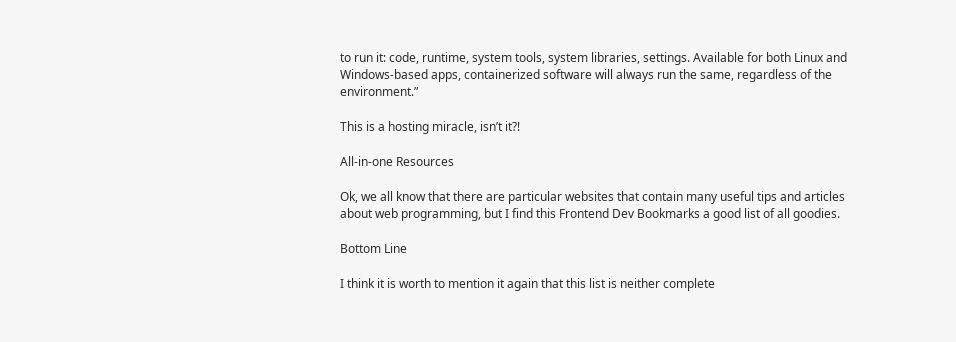to run it: code, runtime, system tools, system libraries, settings. Available for both Linux and Windows-based apps, containerized software will always run the same, regardless of the environment.”

This is a hosting miracle, isn’t it?!

All-in-one Resources

Ok, we all know that there are particular websites that contain many useful tips and articles about web programming, but I find this Frontend Dev Bookmarks a good list of all goodies.

Bottom Line

I think it is worth to mention it again that this list is neither complete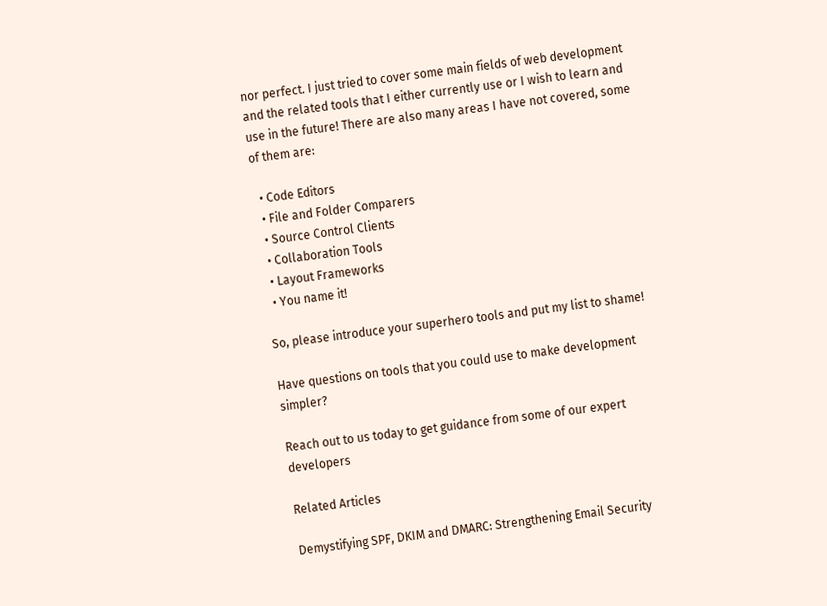nor perfect. I just tried to cover some main fields of web development and the related tools that I either currently use or I wish to learn and use in the future! There are also many areas I have not covered, some of them are:

  • Code Editors
  • File and Folder Comparers
  • Source Control Clients
  • Collaboration Tools
  • Layout Frameworks
  • You name it!

So, please introduce your superhero tools and put my list to shame!

Have questions on tools that you could use to make development simpler?

Reach out to us today to get guidance from some of our expert developers

Related Articles

Demystifying SPF, DKIM and DMARC: Strengthening Email Security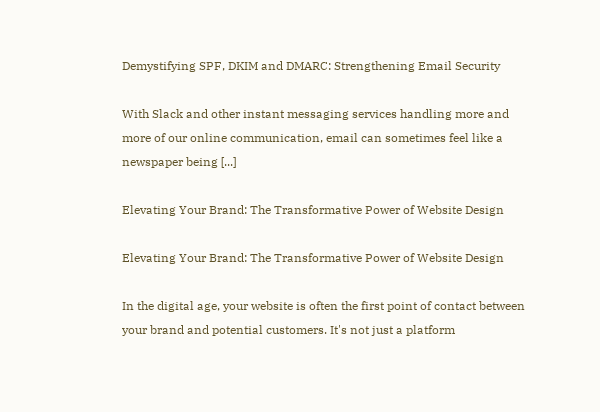Demystifying SPF, DKIM and DMARC: Strengthening Email Security

With Slack and other instant messaging services handling more and more of our online communication, email can sometimes feel like a newspaper being [...]

Elevating Your Brand: The Transformative Power of Website Design

Elevating Your Brand: The Transformative Power of Website Design

In the digital age, your website is often the first point of contact between your brand and potential customers. It's not just a platform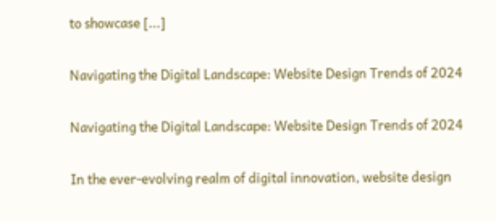to showcase [...]

Navigating the Digital Landscape: Website Design Trends of 2024

Navigating the Digital Landscape: Website Design Trends of 2024

In the ever-evolving realm of digital innovation, website design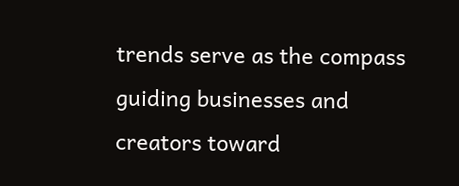trends serve as the compass guiding businesses and creators toward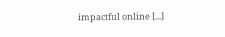impactful online [...]